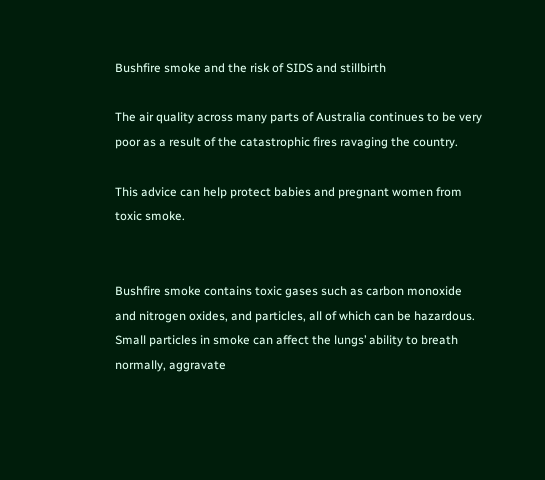Bushfire smoke and the risk of SIDS and stillbirth

The air quality across many parts of Australia continues to be very poor as a result of the catastrophic fires ravaging the country.

This advice can help protect babies and pregnant women from toxic smoke.


Bushfire smoke contains toxic gases such as carbon monoxide and nitrogen oxides, and particles, all of which can be hazardous. Small particles in smoke can affect the lungs’ ability to breath normally, aggravate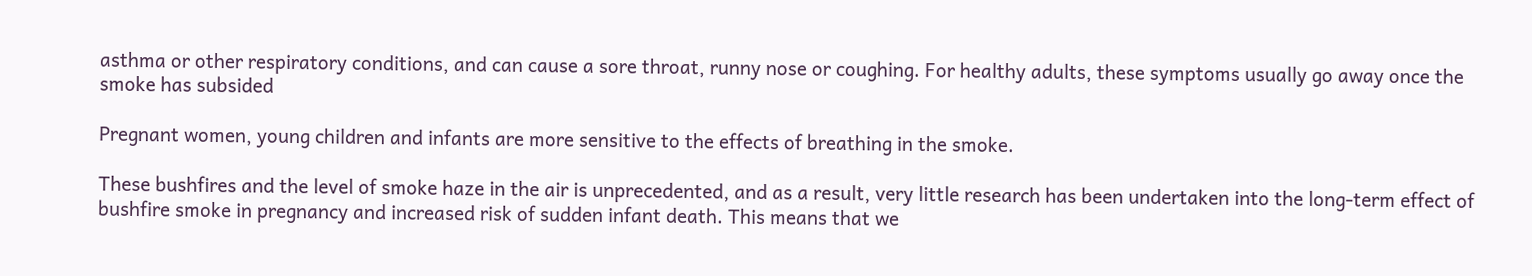asthma or other respiratory conditions, and can cause a sore throat, runny nose or coughing. For healthy adults, these symptoms usually go away once the smoke has subsided

Pregnant women, young children and infants are more sensitive to the effects of breathing in the smoke.

These bushfires and the level of smoke haze in the air is unprecedented, and as a result, very little research has been undertaken into the long-term effect of bushfire smoke in pregnancy and increased risk of sudden infant death. This means that we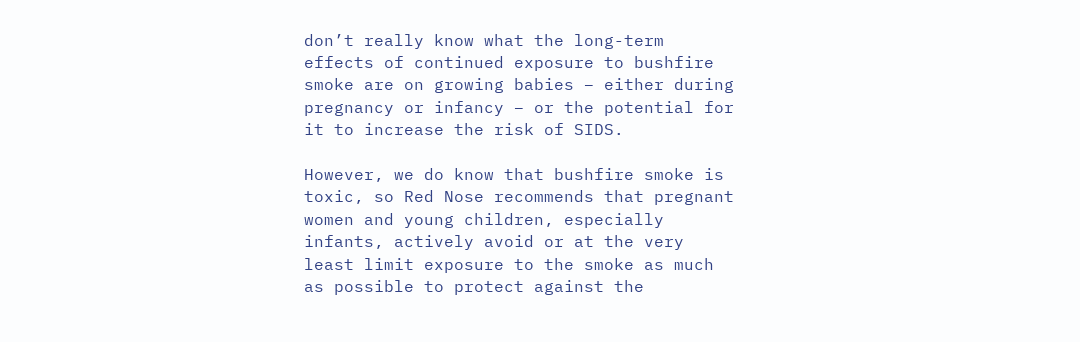don’t really know what the long-term effects of continued exposure to bushfire smoke are on growing babies – either during pregnancy or infancy – or the potential for it to increase the risk of SIDS.

However, we do know that bushfire smoke is toxic, so Red Nose recommends that pregnant women and young children, especially infants, actively avoid or at the very least limit exposure to the smoke as much as possible to protect against the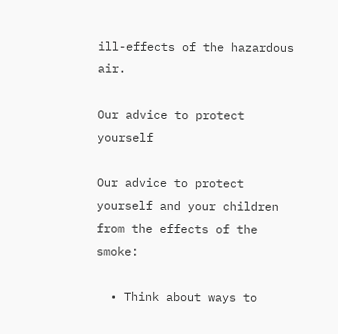ill-effects of the hazardous air.

Our advice to protect yourself

Our advice to protect yourself and your children from the effects of the smoke:

  • Think about ways to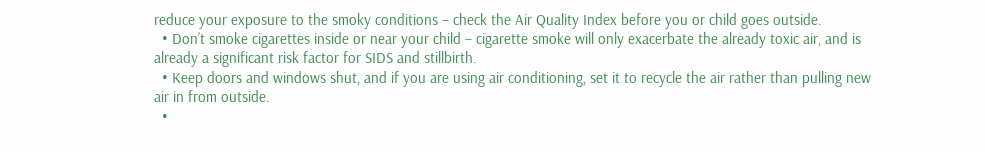reduce your exposure to the smoky conditions – check the Air Quality Index before you or child goes outside.
  • Don’t smoke cigarettes inside or near your child – cigarette smoke will only exacerbate the already toxic air, and is already a significant risk factor for SIDS and stillbirth.
  • Keep doors and windows shut, and if you are using air conditioning, set it to recycle the air rather than pulling new air in from outside.
  •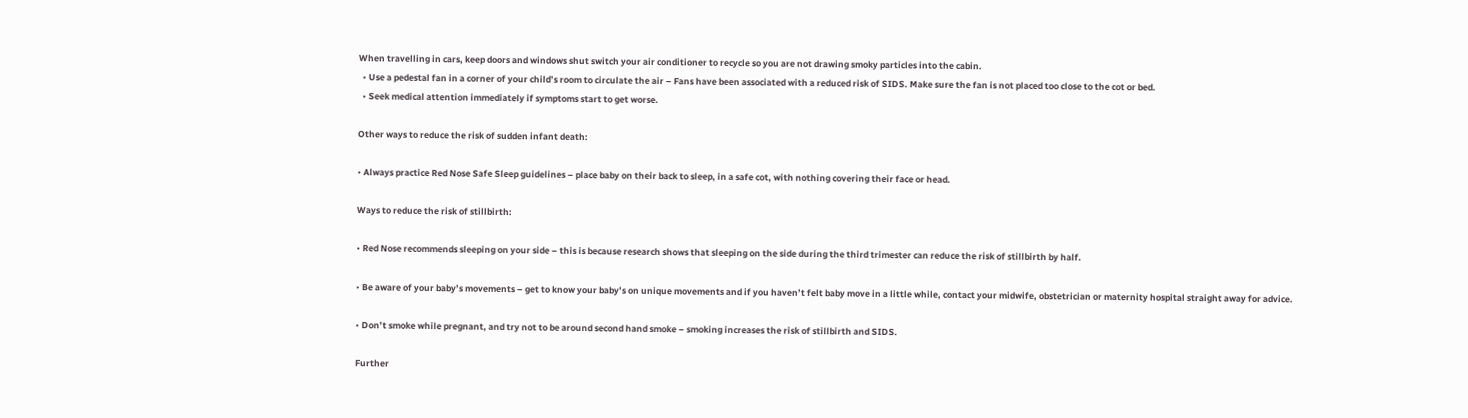When travelling in cars, keep doors and windows shut switch your air conditioner to recycle so you are not drawing smoky particles into the cabin.
  • Use a pedestal fan in a corner of your child’s room to circulate the air – Fans have been associated with a reduced risk of SIDS. Make sure the fan is not placed too close to the cot or bed.
  • Seek medical attention immediately if symptoms start to get worse.

Other ways to reduce the risk of sudden infant death:

• Always practice Red Nose Safe Sleep guidelines – place baby on their back to sleep, in a safe cot, with nothing covering their face or head.

Ways to reduce the risk of stillbirth:

• Red Nose recommends sleeping on your side – this is because research shows that sleeping on the side during the third trimester can reduce the risk of stillbirth by half.

• Be aware of your baby’s movements – get to know your baby’s on unique movements and if you haven’t felt baby move in a little while, contact your midwife, obstetrician or maternity hospital straight away for advice.

• Don’t smoke while pregnant, and try not to be around second hand smoke – smoking increases the risk of stillbirth and SIDS.

Further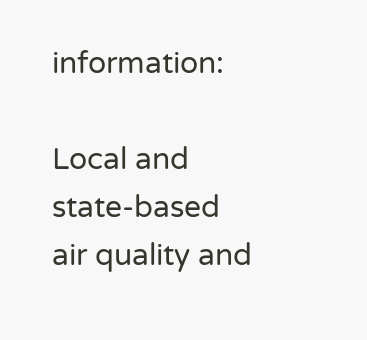information:

Local and state-based air quality and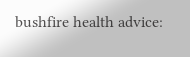bushfire health advice: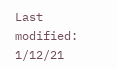Last modified: 1/12/21